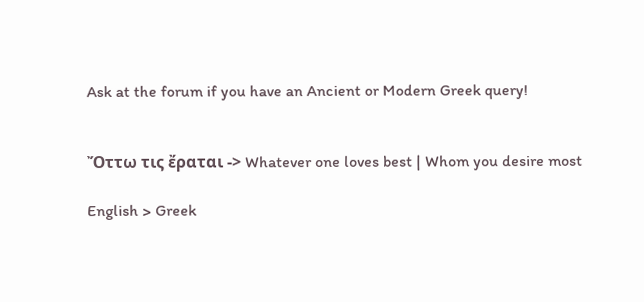Ask at the forum if you have an Ancient or Modern Greek query!


Ὄττω τις ἔραται -> Whatever one loves best | Whom you desire most

English > Greek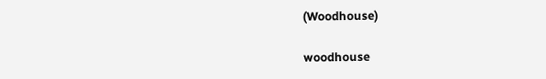(Woodhouse)

woodhouse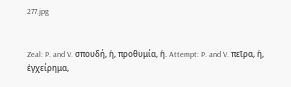277.jpg


Zeal: P. and V. σπουδή, ἡ, προθυμία, ἡ. Attempt: P. and V. πεῖρα, ἡ, ἐγχείρημα,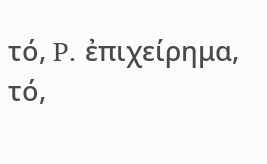τό, P. ἐπιχείρημα, τό,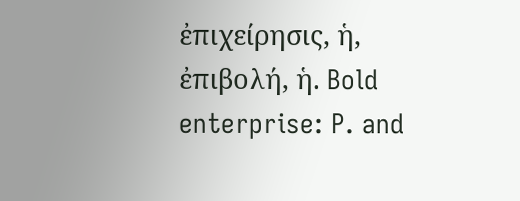ἐπιχείρησις, ἡ, ἐπιβολή, ἡ. Bold enterprise: P. and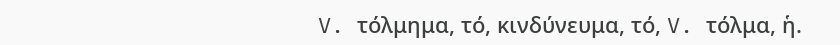V. τόλμημα, τό, κινδύνευμα, τό, V. τόλμα, ἡ.